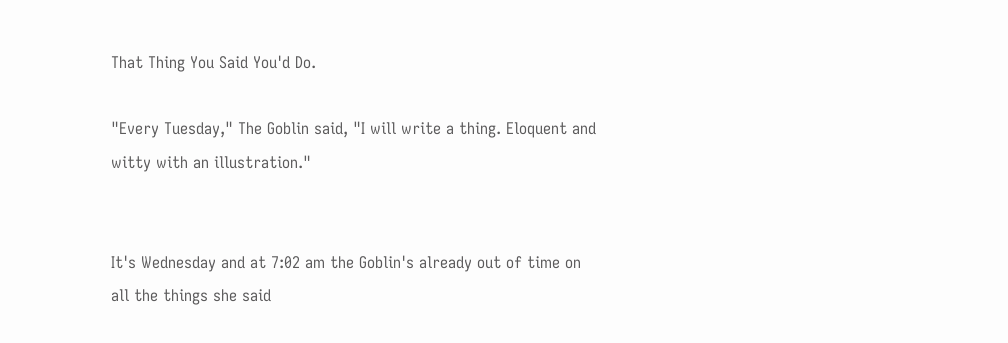That Thing You Said You'd Do.

"Every Tuesday," The Goblin said, "I will write a thing. Eloquent and witty with an illustration."


It's Wednesday and at 7:02 am the Goblin's already out of time on all the things she said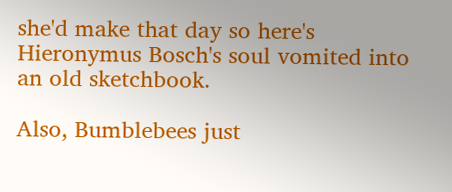she'd make that day so here's Hieronymus Bosch's soul vomited into an old sketchbook.

Also, Bumblebees just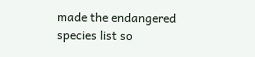made the endangered species list so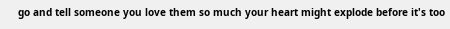go and tell someone you love them so much your heart might explode before it's too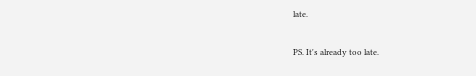late.

PS. It's already too late.